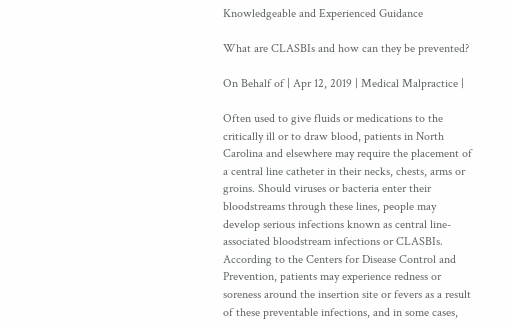Knowledgeable and Experienced Guidance

What are CLASBIs and how can they be prevented?

On Behalf of | Apr 12, 2019 | Medical Malpractice |

Often used to give fluids or medications to the critically ill or to draw blood, patients in North Carolina and elsewhere may require the placement of a central line catheter in their necks, chests, arms or groins. Should viruses or bacteria enter their bloodstreams through these lines, people may develop serious infections known as central line-associated bloodstream infections or CLASBIs. According to the Centers for Disease Control and Prevention, patients may experience redness or soreness around the insertion site or fevers as a result of these preventable infections, and in some cases,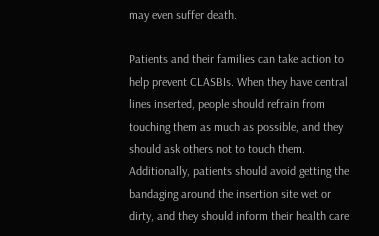may even suffer death.

Patients and their families can take action to help prevent CLASBIs. When they have central lines inserted, people should refrain from touching them as much as possible, and they should ask others not to touch them. Additionally, patients should avoid getting the bandaging around the insertion site wet or dirty, and they should inform their health care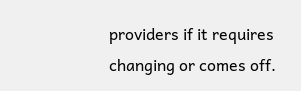providers if it requires changing or comes off.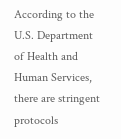According to the U.S. Department of Health and Human Services, there are stringent protocols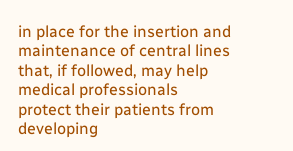in place for the insertion and maintenance of central lines that, if followed, may help medical professionals protect their patients from developing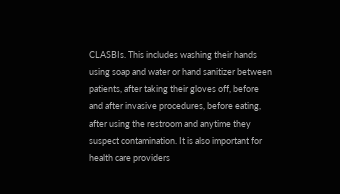CLASBIs. This includes washing their hands using soap and water or hand sanitizer between patients, after taking their gloves off, before and after invasive procedures, before eating, after using the restroom and anytime they suspect contamination. It is also important for health care providers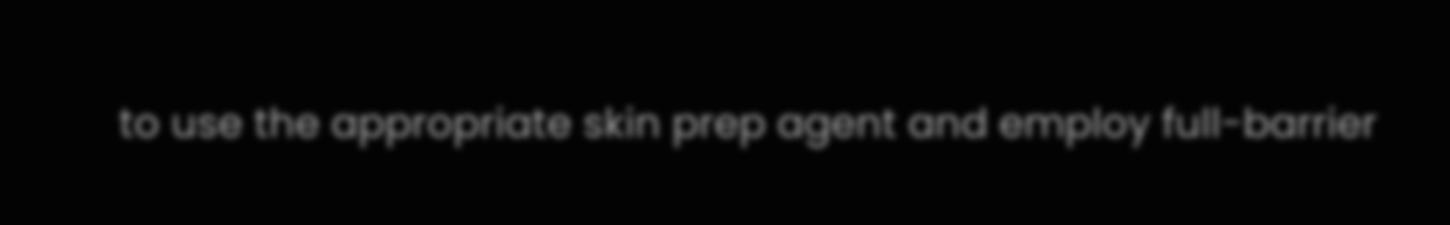to use the appropriate skin prep agent and employ full-barrier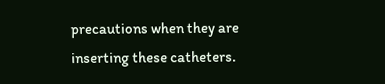precautions when they are inserting these catheters.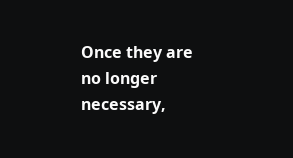Once they are no longer necessary,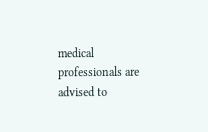medical professionals are advised to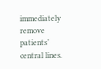immediately remove patients’ central lines.